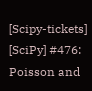[Scipy-tickets] [SciPy] #476: Poisson and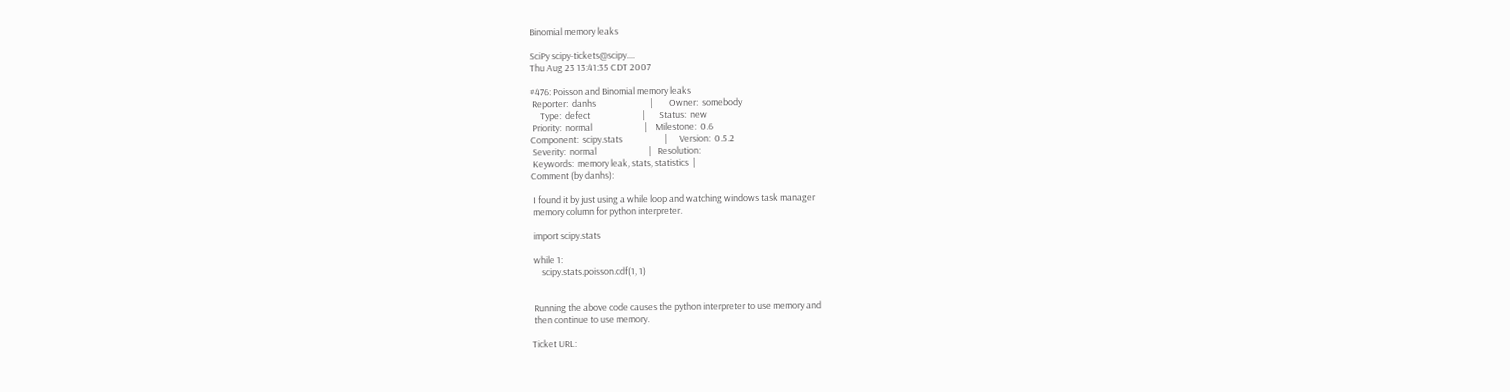Binomial memory leaks

SciPy scipy-tickets@scipy....
Thu Aug 23 13:41:35 CDT 2007

#476: Poisson and Binomial memory leaks
 Reporter:  danhs                           |        Owner:  somebody
     Type:  defect                          |       Status:  new
 Priority:  normal                          |    Milestone:  0.6
Component:  scipy.stats                     |      Version:  0.5.2
 Severity:  normal                          |   Resolution:
 Keywords:  memory leak, stats, statistics  |
Comment (by danhs):

 I found it by just using a while loop and watching windows task manager
 memory column for python interpreter.

 import scipy.stats

 while 1:
     scipy.stats.poisson.cdf(1, 1)


 Running the above code causes the python interpreter to use memory and
 then continue to use memory.

Ticket URL: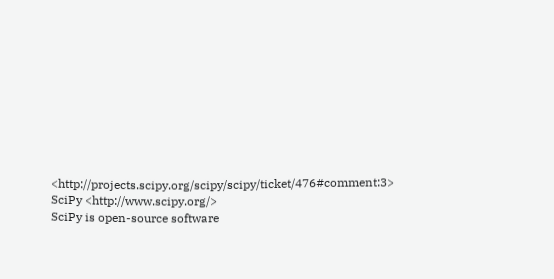<http://projects.scipy.org/scipy/scipy/ticket/476#comment:3>
SciPy <http://www.scipy.org/>
SciPy is open-source software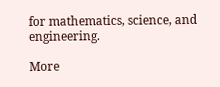for mathematics, science, and engineering.

More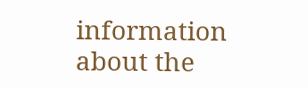information about the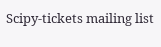Scipy-tickets mailing list